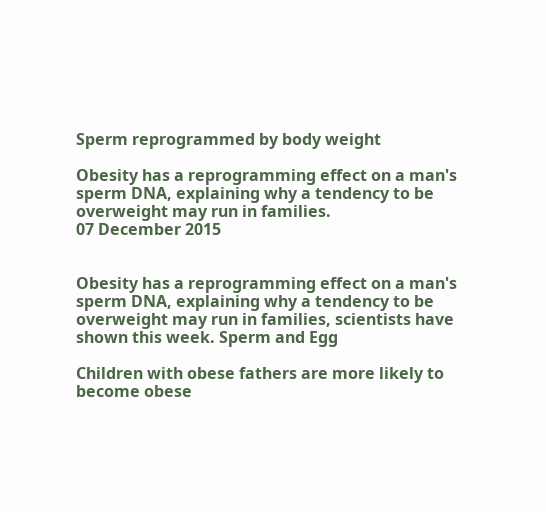Sperm reprogrammed by body weight

Obesity has a reprogramming effect on a man's sperm DNA, explaining why a tendency to be overweight may run in families.
07 December 2015


Obesity has a reprogramming effect on a man's sperm DNA, explaining why a tendency to be overweight may run in families, scientists have shown this week. Sperm and Egg

Children with obese fathers are more likely to become obese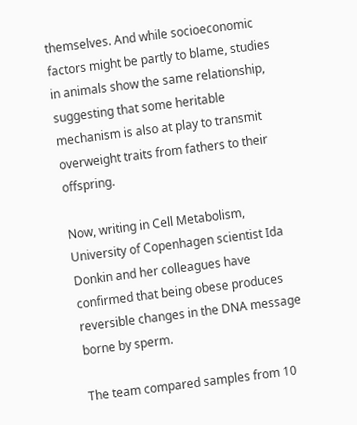themselves. And while socioeconomic factors might be partly to blame, studies in animals show the same relationship, suggesting that some heritable mechanism is also at play to transmit overweight traits from fathers to their offspring.

Now, writing in Cell Metabolism, University of Copenhagen scientist Ida Donkin and her colleagues have confirmed that being obese produces reversible changes in the DNA message borne by sperm.

The team compared samples from 10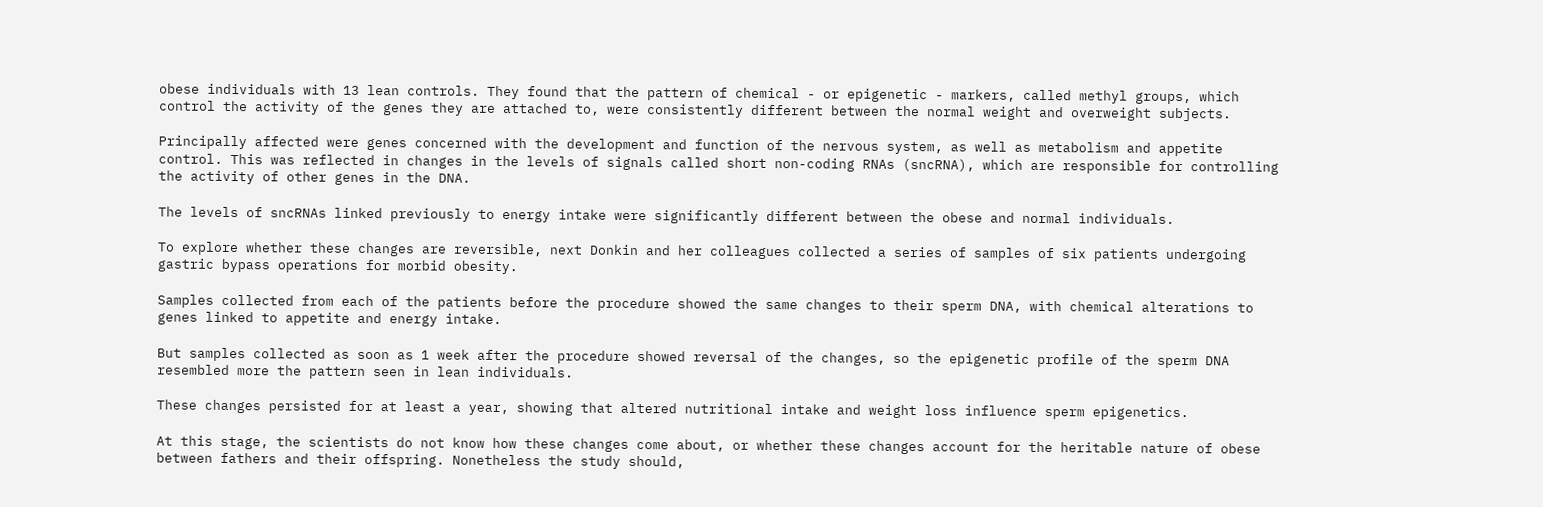obese individuals with 13 lean controls. They found that the pattern of chemical - or epigenetic - markers, called methyl groups, which control the activity of the genes they are attached to, were consistently different between the normal weight and overweight subjects.

Principally affected were genes concerned with the development and function of the nervous system, as well as metabolism and appetite control. This was reflected in changes in the levels of signals called short non-coding RNAs (sncRNA), which are responsible for controlling the activity of other genes in the DNA.

The levels of sncRNAs linked previously to energy intake were significantly different between the obese and normal individuals.

To explore whether these changes are reversible, next Donkin and her colleagues collected a series of samples of six patients undergoing gastric bypass operations for morbid obesity.

Samples collected from each of the patients before the procedure showed the same changes to their sperm DNA, with chemical alterations to genes linked to appetite and energy intake.

But samples collected as soon as 1 week after the procedure showed reversal of the changes, so the epigenetic profile of the sperm DNA resembled more the pattern seen in lean individuals.

These changes persisted for at least a year, showing that altered nutritional intake and weight loss influence sperm epigenetics.

At this stage, the scientists do not know how these changes come about, or whether these changes account for the heritable nature of obese between fathers and their offspring. Nonetheless the study should,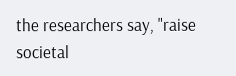the researchers say, "raise societal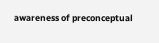awareness of preconceptual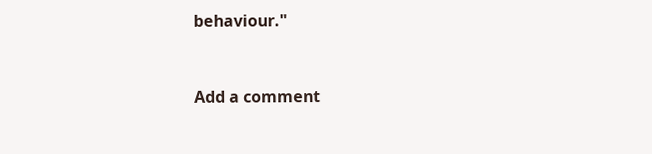behaviour."


Add a comment